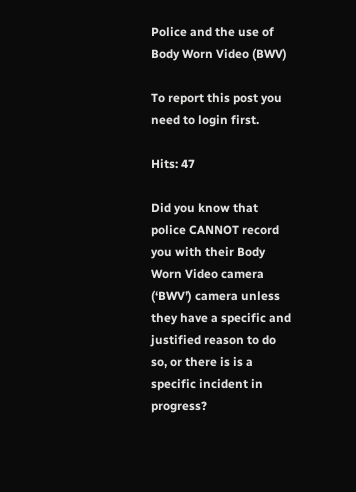Police and the use of Body Worn Video (BWV)

To report this post you need to login first.

Hits: 47

Did you know that police CANNOT record you with their Body Worn Video camera (‘BWV’) camera unless they have a specific and justified reason to do so, or there is is a specific incident in progress?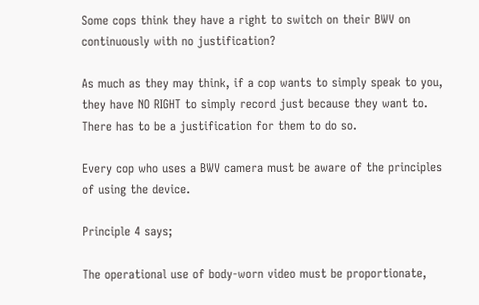Some cops think they have a right to switch on their BWV on continuously with no justification?

As much as they may think, if a cop wants to simply speak to you, they have NO RIGHT to simply record just because they want to.  There has to be a justification for them to do so.

Every cop who uses a BWV camera must be aware of the principles of using the device.

Principle 4 says;

The operational use of body-worn video must be proportionate,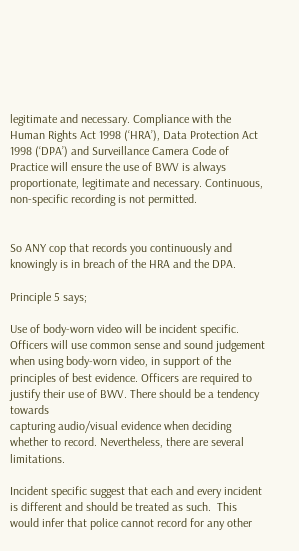legitimate and necessary. Compliance with the Human Rights Act 1998 (‘HRA’), Data Protection Act 1998 (‘DPA’) and Surveillance Camera Code of Practice will ensure the use of BWV is always proportionate, legitimate and necessary. Continuous, non-specific recording is not permitted.


So ANY cop that records you continuously and knowingly is in breach of the HRA and the DPA.

Principle 5 says;

Use of body-worn video will be incident specific. Officers will use common sense and sound judgement when using body-worn video, in support of the principles of best evidence. Officers are required to justify their use of BWV. There should be a tendency towards
capturing audio/visual evidence when deciding whether to record. Nevertheless, there are several limitations.

Incident specific suggest that each and every incident is different and should be treated as such.  This would infer that police cannot record for any other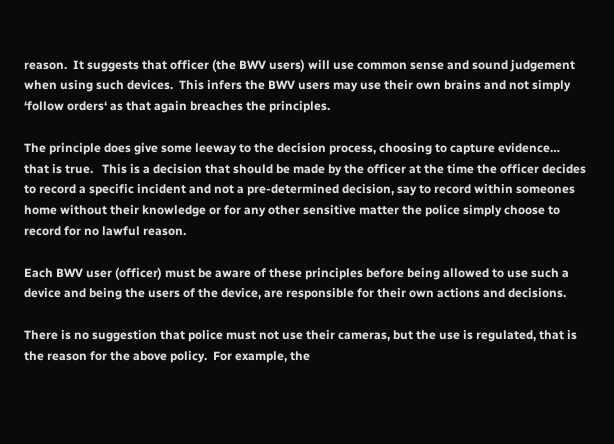reason.  It suggests that officer (the BWV users) will use common sense and sound judgement when using such devices.  This infers the BWV users may use their own brains and not simply ‘follow orders‘ as that again breaches the principles.

The principle does give some leeway to the decision process, choosing to capture evidence… that is true.   This is a decision that should be made by the officer at the time the officer decides to record a specific incident and not a pre-determined decision, say to record within someones home without their knowledge or for any other sensitive matter the police simply choose to record for no lawful reason.

Each BWV user (officer) must be aware of these principles before being allowed to use such a device and being the users of the device, are responsible for their own actions and decisions.

There is no suggestion that police must not use their cameras, but the use is regulated, that is the reason for the above policy.  For example, the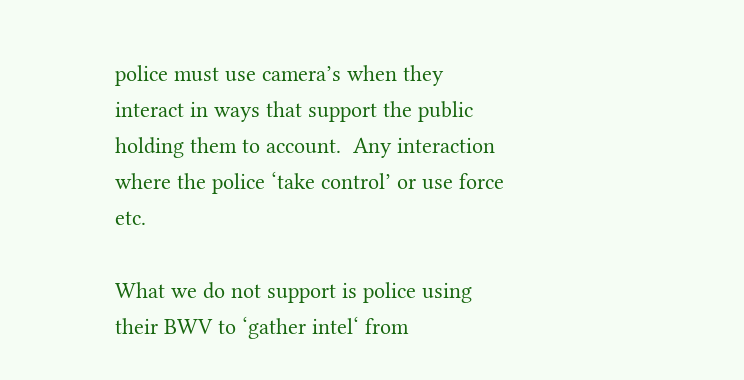police must use camera’s when they interact in ways that support the public holding them to account.  Any interaction where the police ‘take control’ or use force etc.

What we do not support is police using their BWV to ‘gather intel‘ from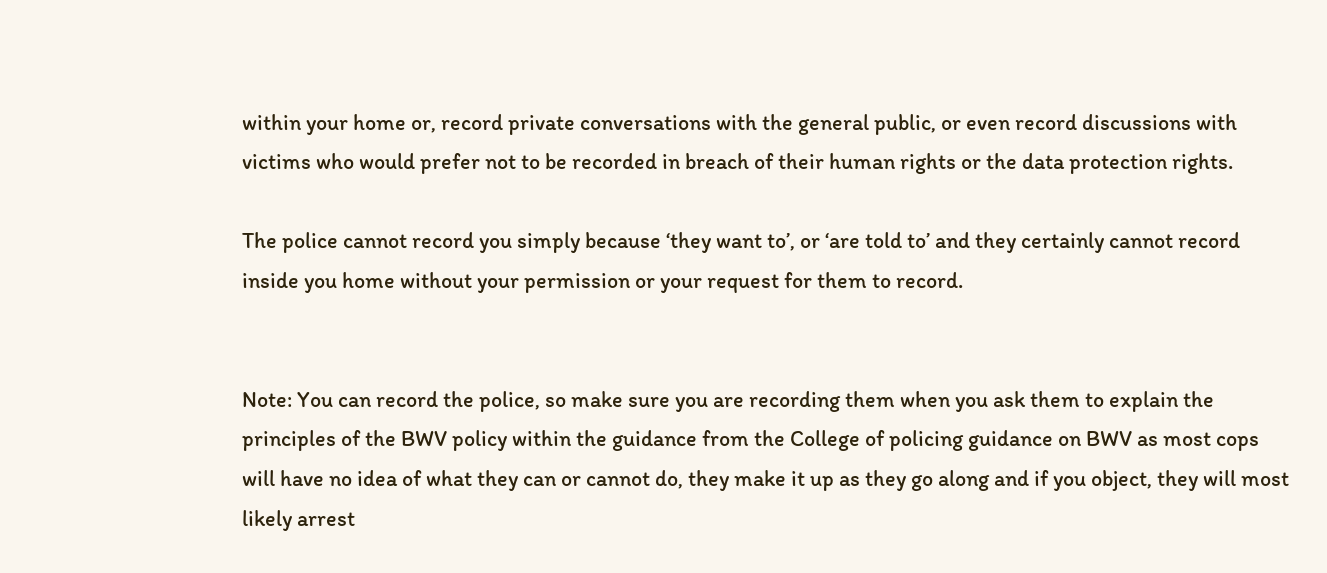within your home or, record private conversations with the general public, or even record discussions with victims who would prefer not to be recorded in breach of their human rights or the data protection rights.

The police cannot record you simply because ‘they want to’, or ‘are told to’ and they certainly cannot record inside you home without your permission or your request for them to record.


Note: You can record the police, so make sure you are recording them when you ask them to explain the principles of the BWV policy within the guidance from the College of policing guidance on BWV as most cops will have no idea of what they can or cannot do, they make it up as they go along and if you object, they will most likely arrest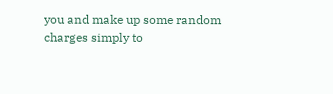you and make up some random charges simply to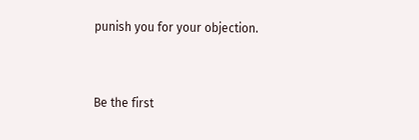punish you for your objection.


Be the first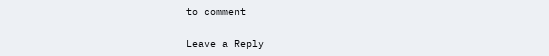to comment

Leave a Reply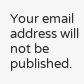Your email address will not be published.